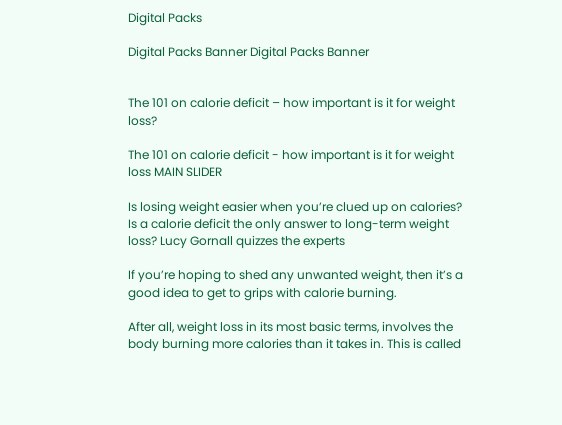Digital Packs

Digital Packs Banner Digital Packs Banner


The 101 on calorie deficit – how important is it for weight loss?

The 101 on calorie deficit - how important is it for weight loss MAIN SLIDER

Is losing weight easier when you’re clued up on calories? Is a calorie deficit the only answer to long-term weight loss? Lucy Gornall quizzes the experts

If you’re hoping to shed any unwanted weight, then it’s a good idea to get to grips with calorie burning.

After all, weight loss in its most basic terms, involves the body burning more calories than it takes in. This is called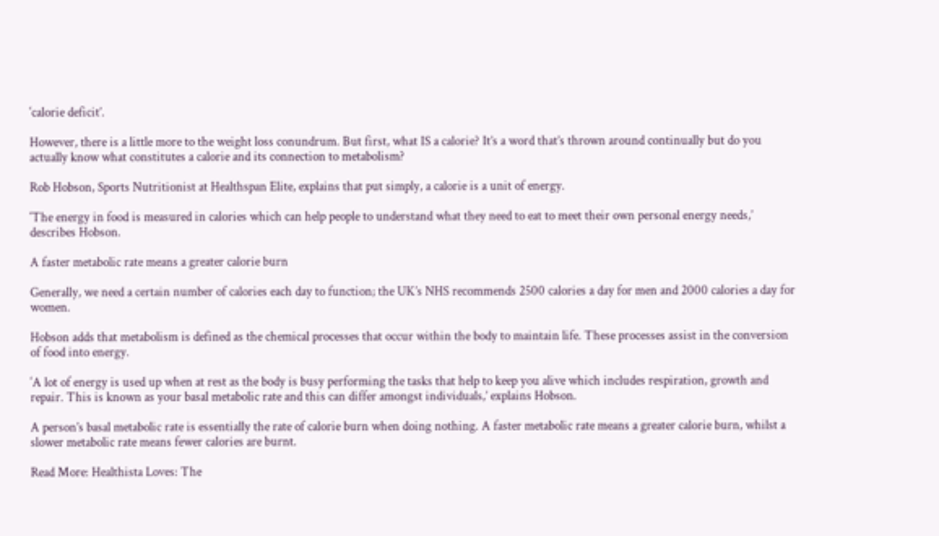‘calorie deficit’.

However, there is a little more to the weight loss conundrum. But first, what IS a calorie? It’s a word that’s thrown around continually but do you actually know what constitutes a calorie and its connection to metabolism?

Rob Hobson, Sports Nutritionist at Healthspan Elite, explains that put simply, a calorie is a unit of energy.

‘The energy in food is measured in calories which can help people to understand what they need to eat to meet their own personal energy needs,’ describes Hobson.

A faster metabolic rate means a greater calorie burn

Generally, we need a certain number of calories each day to function; the UK’s NHS recommends 2500 calories a day for men and 2000 calories a day for women.

Hobson adds that metabolism is defined as the chemical processes that occur within the body to maintain life. These processes assist in the conversion of food into energy.

‘A lot of energy is used up when at rest as the body is busy performing the tasks that help to keep you alive which includes respiration, growth and repair. This is known as your basal metabolic rate and this can differ amongst individuals,’ explains Hobson.

A person’s basal metabolic rate is essentially the rate of calorie burn when doing nothing. A faster metabolic rate means a greater calorie burn, whilst a slower metabolic rate means fewer calories are burnt.

Read More: Healthista Loves: The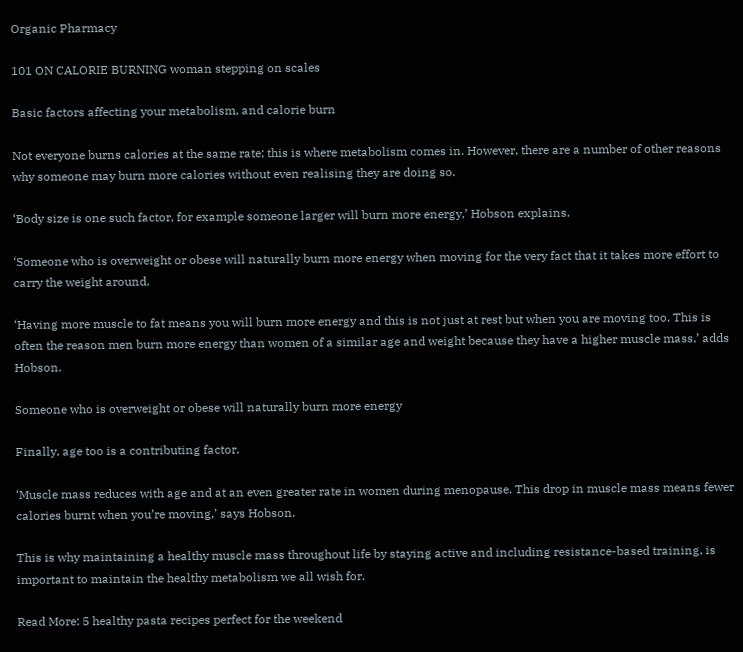Organic Pharmacy

101 ON CALORIE BURNING woman stepping on scales

Basic factors affecting your metabolism, and calorie burn

Not everyone burns calories at the same rate; this is where metabolism comes in. However, there are a number of other reasons why someone may burn more calories without even realising they are doing so.

‘Body size is one such factor, for example someone larger will burn more energy,’ Hobson explains.

‘Someone who is overweight or obese will naturally burn more energy when moving for the very fact that it takes more effort to carry the weight around.

‘Having more muscle to fat means you will burn more energy and this is not just at rest but when you are moving too. This is often the reason men burn more energy than women of a similar age and weight because they have a higher muscle mass,’ adds Hobson.

Someone who is overweight or obese will naturally burn more energy

Finally, age too is a contributing factor.

‘Muscle mass reduces with age and at an even greater rate in women during menopause. This drop in muscle mass means fewer calories burnt when you’re moving,’ says Hobson.

This is why maintaining a healthy muscle mass throughout life by staying active and including resistance-based training, is important to maintain the healthy metabolism we all wish for.

Read More: 5 healthy pasta recipes perfect for the weekend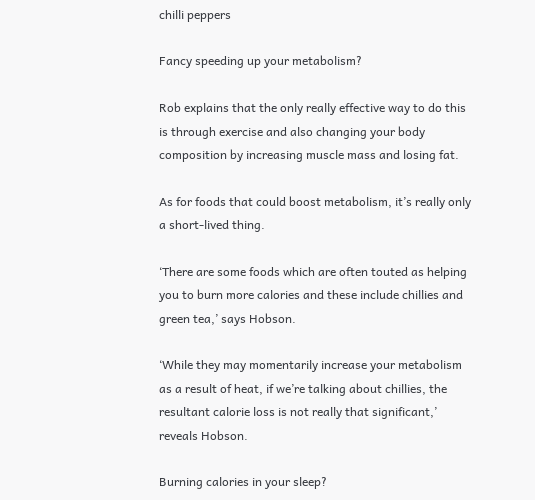chilli peppers

Fancy speeding up your metabolism?

Rob explains that the only really effective way to do this is through exercise and also changing your body composition by increasing muscle mass and losing fat.

As for foods that could boost metabolism, it’s really only a short-lived thing.

‘There are some foods which are often touted as helping you to burn more calories and these include chillies and green tea,’ says Hobson.

‘While they may momentarily increase your metabolism as a result of heat, if we’re talking about chillies, the resultant calorie loss is not really that significant,’ reveals Hobson.

Burning calories in your sleep?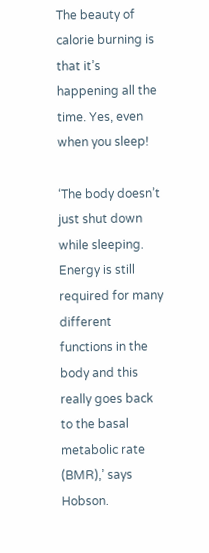The beauty of calorie burning is that it’s happening all the time. Yes, even when you sleep!

‘The body doesn’t just shut down while sleeping. Energy is still required for many different functions in the body and this really goes back to the basal metabolic rate (BMR),’ says Hobson.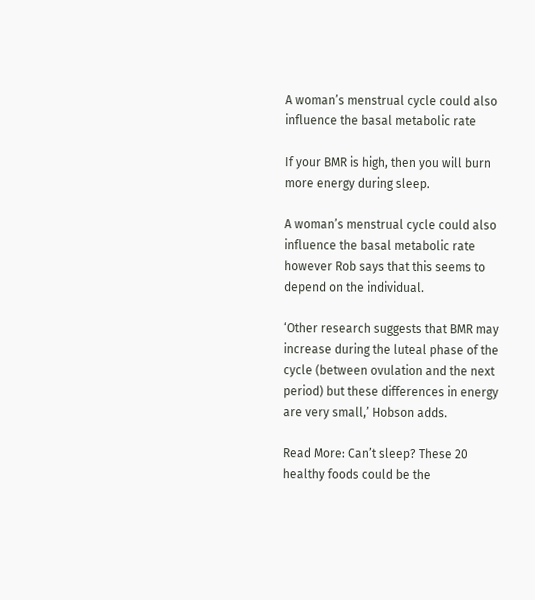A woman’s menstrual cycle could also influence the basal metabolic rate

If your BMR is high, then you will burn more energy during sleep.

A woman’s menstrual cycle could also influence the basal metabolic rate however Rob says that this seems to depend on the individual.

‘Other research suggests that BMR may increase during the luteal phase of the cycle (between ovulation and the next period) but these differences in energy are very small,’ Hobson adds.

Read More: Can’t sleep? These 20 healthy foods could be the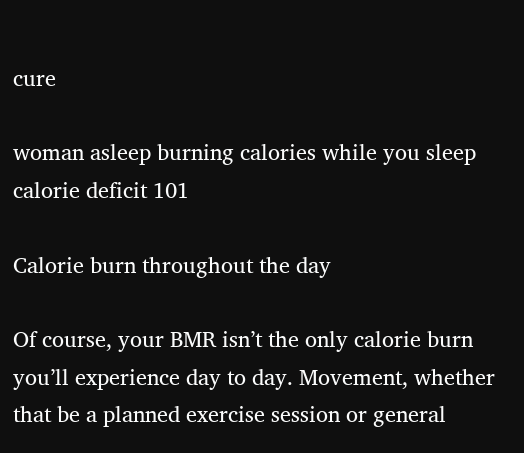cure

woman asleep burning calories while you sleep calorie deficit 101

Calorie burn throughout the day

Of course, your BMR isn’t the only calorie burn you’ll experience day to day. Movement, whether that be a planned exercise session or general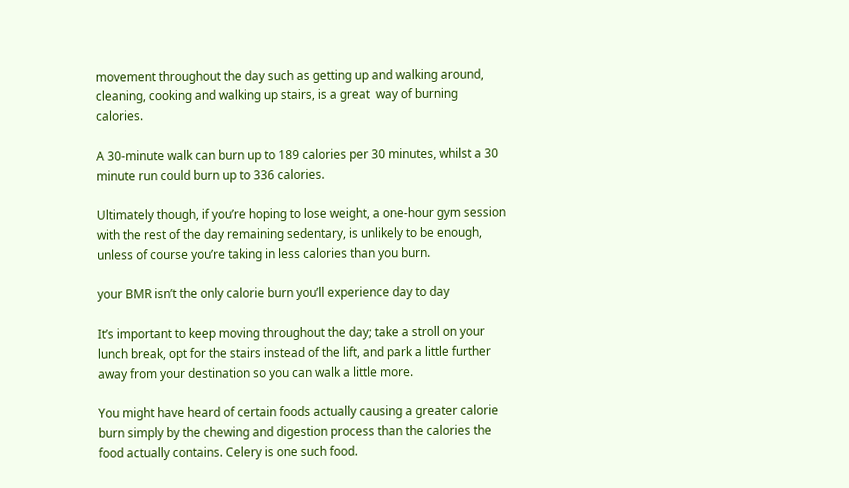movement throughout the day such as getting up and walking around, cleaning, cooking and walking up stairs, is a great  way of burning calories.

A 30-minute walk can burn up to 189 calories per 30 minutes, whilst a 30 minute run could burn up to 336 calories.

Ultimately though, if you’re hoping to lose weight, a one-hour gym session with the rest of the day remaining sedentary, is unlikely to be enough, unless of course you’re taking in less calories than you burn.

your BMR isn’t the only calorie burn you’ll experience day to day

It’s important to keep moving throughout the day; take a stroll on your lunch break, opt for the stairs instead of the lift, and park a little further away from your destination so you can walk a little more.

You might have heard of certain foods actually causing a greater calorie burn simply by the chewing and digestion process than the calories the food actually contains. Celery is one such food.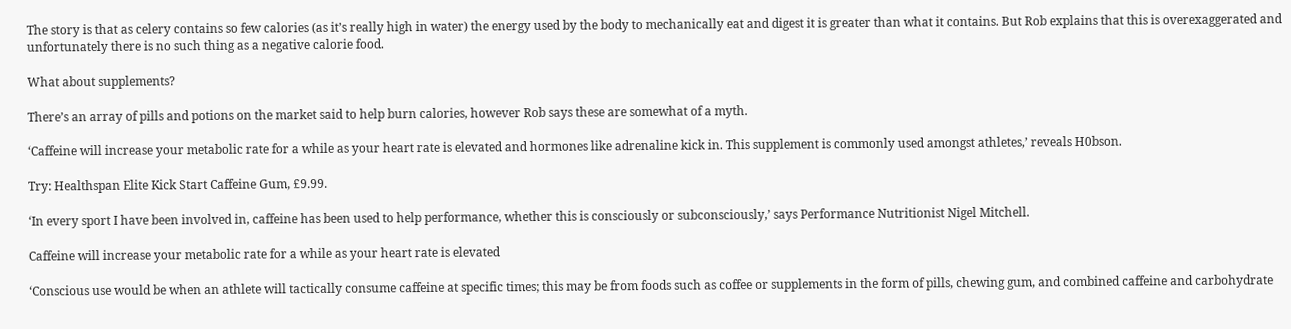The story is that as celery contains so few calories (as it’s really high in water) the energy used by the body to mechanically eat and digest it is greater than what it contains. But Rob explains that this is overexaggerated and unfortunately there is no such thing as a negative calorie food.

What about supplements?

There’s an array of pills and potions on the market said to help burn calories, however Rob says these are somewhat of a myth.

‘Caffeine will increase your metabolic rate for a while as your heart rate is elevated and hormones like adrenaline kick in. This supplement is commonly used amongst athletes,’ reveals H0bson.

Try: Healthspan Elite Kick Start Caffeine Gum, £9.99.

‘In every sport I have been involved in, caffeine has been used to help performance, whether this is consciously or subconsciously,’ says Performance Nutritionist Nigel Mitchell.

Caffeine will increase your metabolic rate for a while as your heart rate is elevated

‘Conscious use would be when an athlete will tactically consume caffeine at specific times; this may be from foods such as coffee or supplements in the form of pills, chewing gum, and combined caffeine and carbohydrate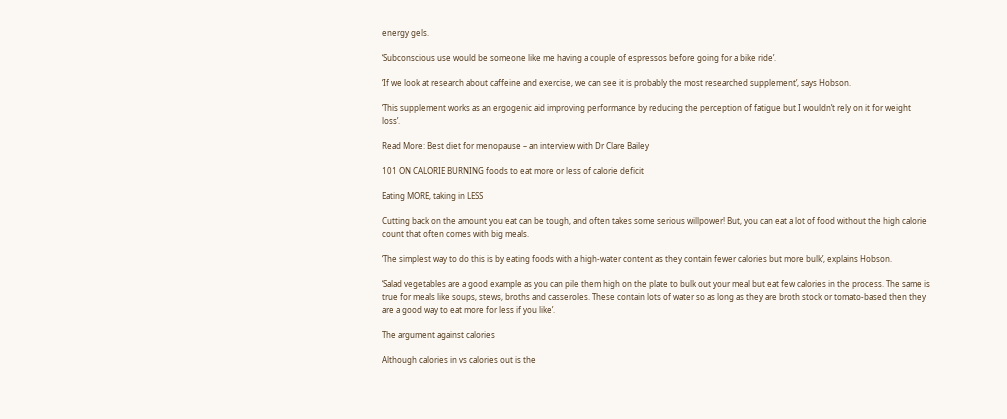energy gels.

‘Subconscious use would be someone like me having a couple of espressos before going for a bike ride’.

‘If we look at research about caffeine and exercise, we can see it is probably the most researched supplement’, says Hobson.

‘This supplement works as an ergogenic aid improving performance by reducing the perception of fatigue but I wouldn’t rely on it for weight loss’.

Read More: Best diet for menopause – an interview with Dr Clare Bailey

101 ON CALORIE BURNING foods to eat more or less of calorie deficit

Eating MORE, taking in LESS

Cutting back on the amount you eat can be tough, and often takes some serious willpower! But, you can eat a lot of food without the high calorie count that often comes with big meals.

‘The simplest way to do this is by eating foods with a high-water content as they contain fewer calories but more bulk’, explains Hobson.

‘Salad vegetables are a good example as you can pile them high on the plate to bulk out your meal but eat few calories in the process. The same is true for meals like soups, stews, broths and casseroles. These contain lots of water so as long as they are broth stock or tomato-based then they are a good way to eat more for less if you like’.

The argument against calories

Although calories in vs calories out is the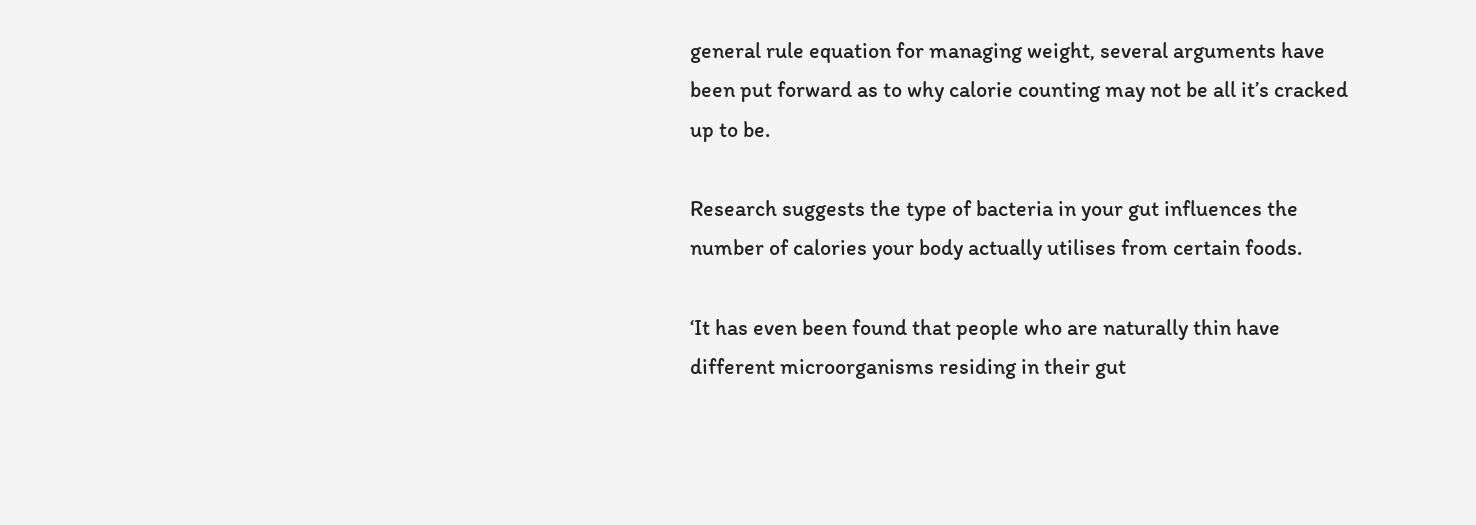general rule equation for managing weight, several arguments have been put forward as to why calorie counting may not be all it’s cracked up to be.

Research suggests the type of bacteria in your gut influences the number of calories your body actually utilises from certain foods.

‘It has even been found that people who are naturally thin have different microorganisms residing in their gut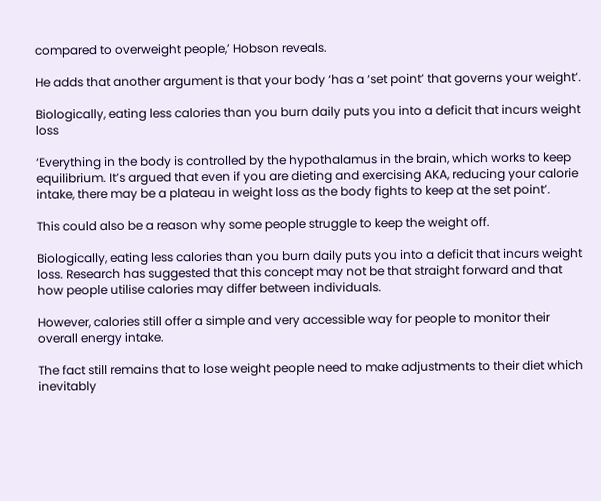compared to overweight people,’ Hobson reveals.

He adds that another argument is that your body ‘has a ‘set point’ that governs your weight’.

Biologically, eating less calories than you burn daily puts you into a deficit that incurs weight loss

‘Everything in the body is controlled by the hypothalamus in the brain, which works to keep equilibrium. It’s argued that even if you are dieting and exercising AKA, reducing your calorie intake, there may be a plateau in weight loss as the body fights to keep at the set point’.

This could also be a reason why some people struggle to keep the weight off.

Biologically, eating less calories than you burn daily puts you into a deficit that incurs weight loss. Research has suggested that this concept may not be that straight forward and that how people utilise calories may differ between individuals.

However, calories still offer a simple and very accessible way for people to monitor their overall energy intake.

The fact still remains that to lose weight people need to make adjustments to their diet which inevitably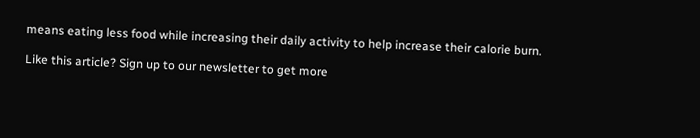means eating less food while increasing their daily activity to help increase their calorie burn.

Like this article? Sign up to our newsletter to get more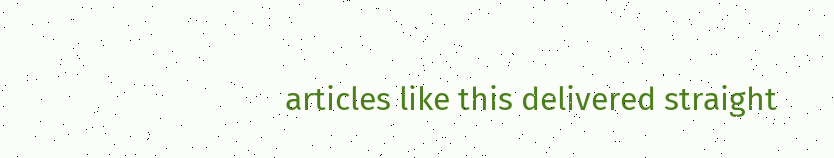articles like this delivered straight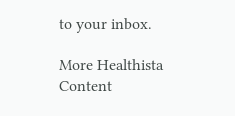to your inbox.

More Healthista Content